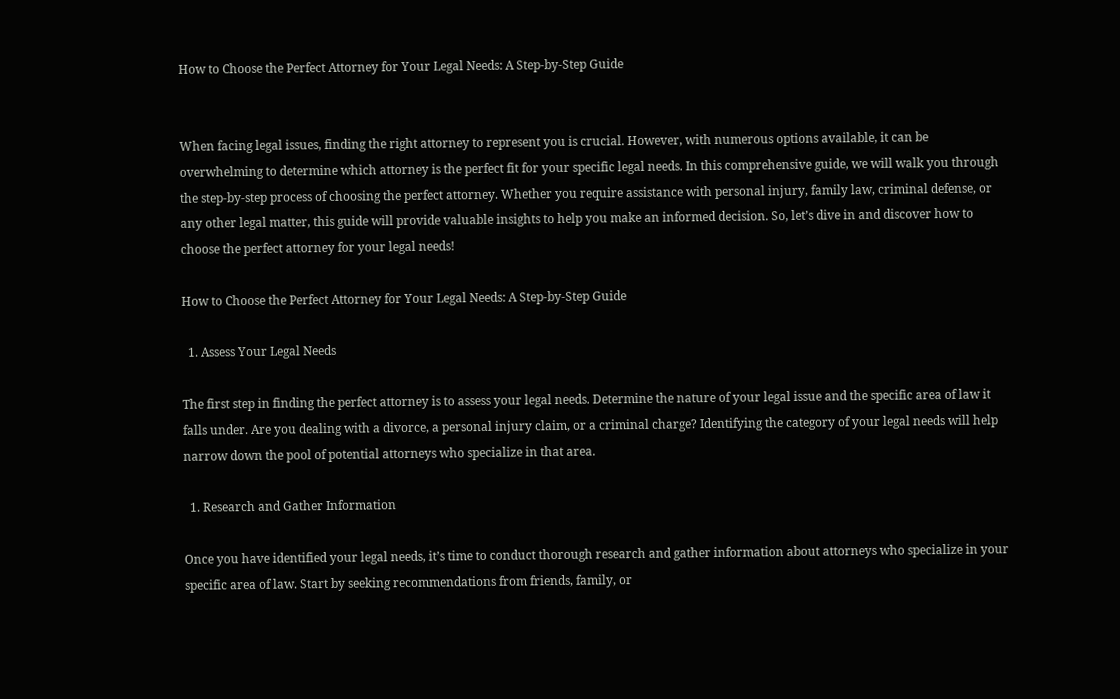How to Choose the Perfect Attorney for Your Legal Needs: A Step-by-Step Guide


When facing legal issues, finding the right attorney to represent you is crucial. However, with numerous options available, it can be overwhelming to determine which attorney is the perfect fit for your specific legal needs. In this comprehensive guide, we will walk you through the step-by-step process of choosing the perfect attorney. Whether you require assistance with personal injury, family law, criminal defense, or any other legal matter, this guide will provide valuable insights to help you make an informed decision. So, let’s dive in and discover how to choose the perfect attorney for your legal needs!

How to Choose the Perfect Attorney for Your Legal Needs: A Step-by-Step Guide

  1. Assess Your Legal Needs

The first step in finding the perfect attorney is to assess your legal needs. Determine the nature of your legal issue and the specific area of law it falls under. Are you dealing with a divorce, a personal injury claim, or a criminal charge? Identifying the category of your legal needs will help narrow down the pool of potential attorneys who specialize in that area.

  1. Research and Gather Information

Once you have identified your legal needs, it’s time to conduct thorough research and gather information about attorneys who specialize in your specific area of law. Start by seeking recommendations from friends, family, or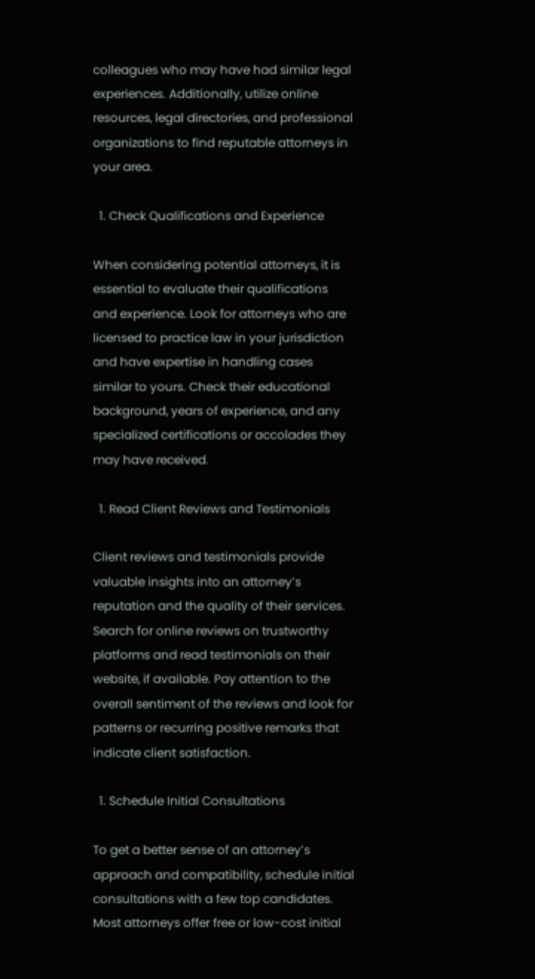colleagues who may have had similar legal experiences. Additionally, utilize online resources, legal directories, and professional organizations to find reputable attorneys in your area.

  1. Check Qualifications and Experience

When considering potential attorneys, it is essential to evaluate their qualifications and experience. Look for attorneys who are licensed to practice law in your jurisdiction and have expertise in handling cases similar to yours. Check their educational background, years of experience, and any specialized certifications or accolades they may have received.

  1. Read Client Reviews and Testimonials

Client reviews and testimonials provide valuable insights into an attorney’s reputation and the quality of their services. Search for online reviews on trustworthy platforms and read testimonials on their website, if available. Pay attention to the overall sentiment of the reviews and look for patterns or recurring positive remarks that indicate client satisfaction.

  1. Schedule Initial Consultations

To get a better sense of an attorney’s approach and compatibility, schedule initial consultations with a few top candidates. Most attorneys offer free or low-cost initial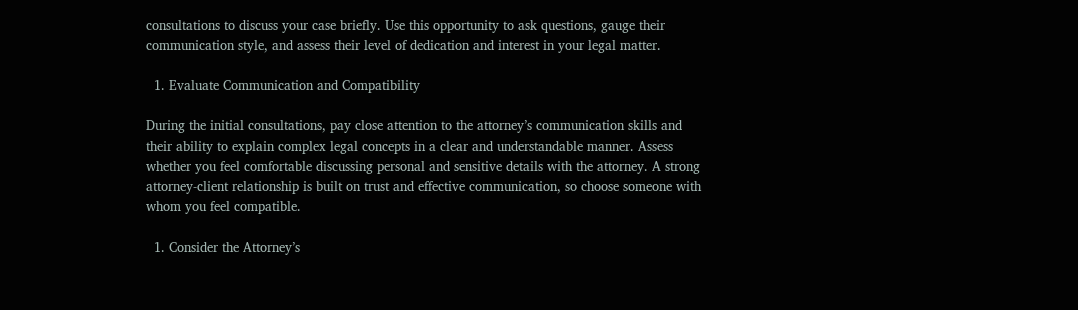consultations to discuss your case briefly. Use this opportunity to ask questions, gauge their communication style, and assess their level of dedication and interest in your legal matter.

  1. Evaluate Communication and Compatibility

During the initial consultations, pay close attention to the attorney’s communication skills and their ability to explain complex legal concepts in a clear and understandable manner. Assess whether you feel comfortable discussing personal and sensitive details with the attorney. A strong attorney-client relationship is built on trust and effective communication, so choose someone with whom you feel compatible.

  1. Consider the Attorney’s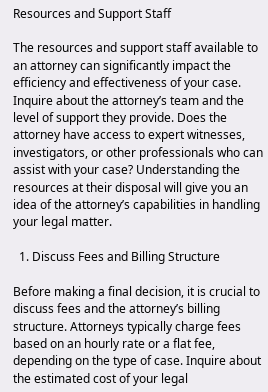Resources and Support Staff

The resources and support staff available to an attorney can significantly impact the efficiency and effectiveness of your case. Inquire about the attorney’s team and the level of support they provide. Does the attorney have access to expert witnesses, investigators, or other professionals who can assist with your case? Understanding the resources at their disposal will give you an idea of the attorney’s capabilities in handling your legal matter.

  1. Discuss Fees and Billing Structure

Before making a final decision, it is crucial to discuss fees and the attorney’s billing structure. Attorneys typically charge fees based on an hourly rate or a flat fee, depending on the type of case. Inquire about the estimated cost of your legal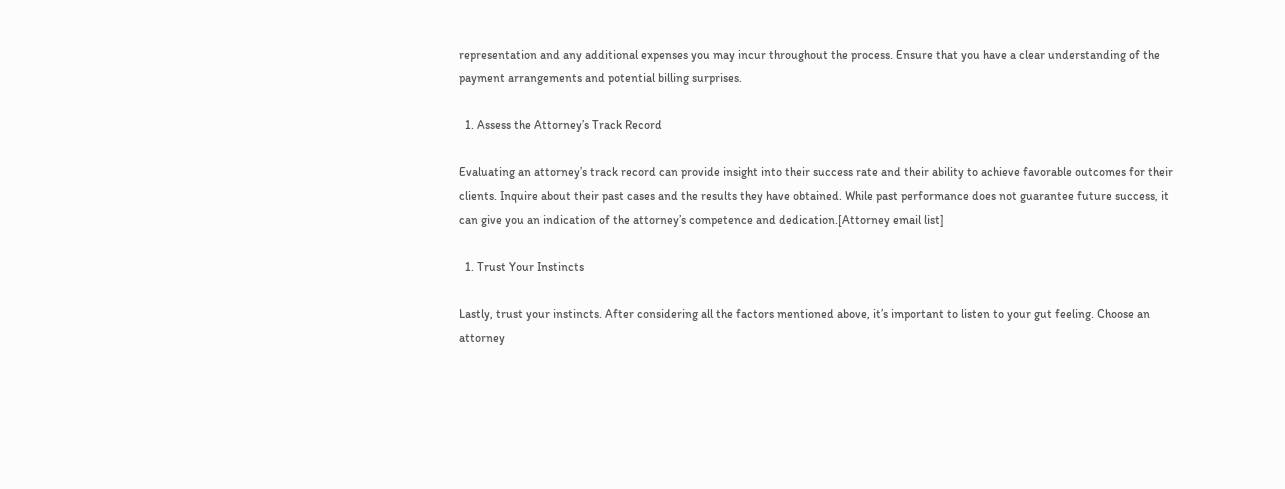representation and any additional expenses you may incur throughout the process. Ensure that you have a clear understanding of the payment arrangements and potential billing surprises.

  1. Assess the Attorney’s Track Record

Evaluating an attorney’s track record can provide insight into their success rate and their ability to achieve favorable outcomes for their clients. Inquire about their past cases and the results they have obtained. While past performance does not guarantee future success, it can give you an indication of the attorney’s competence and dedication.[Attorney email list]

  1. Trust Your Instincts

Lastly, trust your instincts. After considering all the factors mentioned above, it’s important to listen to your gut feeling. Choose an attorney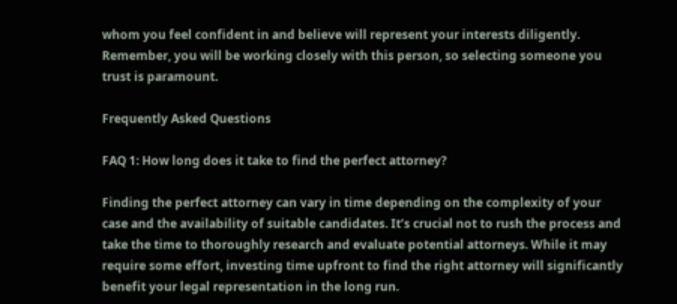whom you feel confident in and believe will represent your interests diligently. Remember, you will be working closely with this person, so selecting someone you trust is paramount.

Frequently Asked Questions

FAQ 1: How long does it take to find the perfect attorney?

Finding the perfect attorney can vary in time depending on the complexity of your case and the availability of suitable candidates. It’s crucial not to rush the process and take the time to thoroughly research and evaluate potential attorneys. While it may require some effort, investing time upfront to find the right attorney will significantly benefit your legal representation in the long run.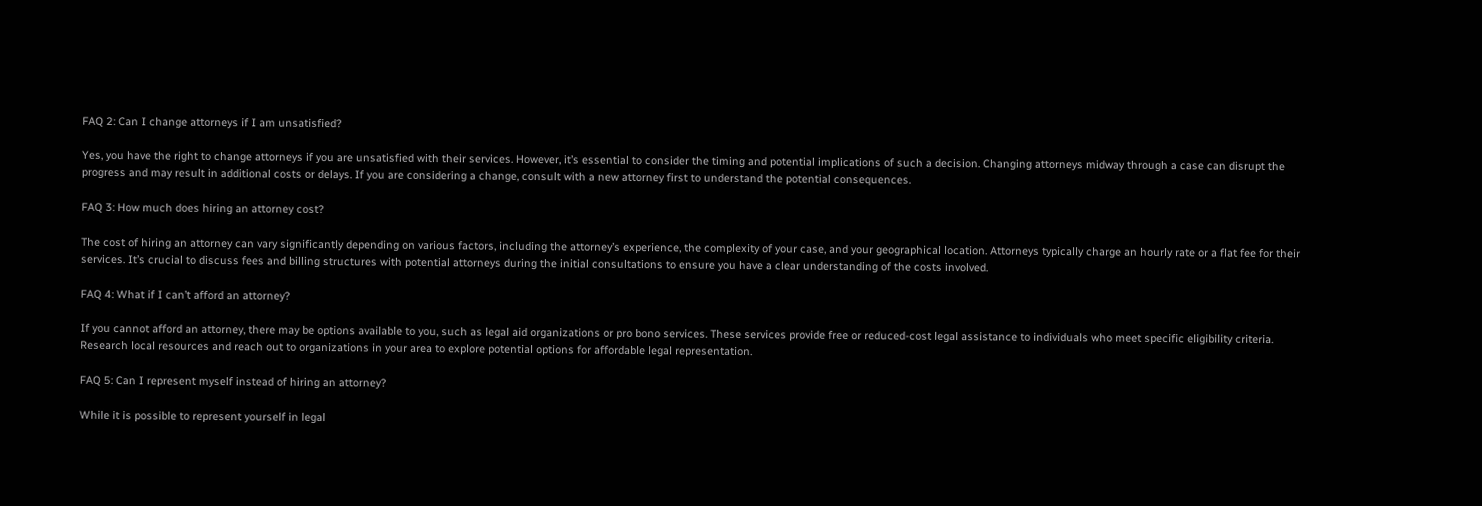FAQ 2: Can I change attorneys if I am unsatisfied?

Yes, you have the right to change attorneys if you are unsatisfied with their services. However, it’s essential to consider the timing and potential implications of such a decision. Changing attorneys midway through a case can disrupt the progress and may result in additional costs or delays. If you are considering a change, consult with a new attorney first to understand the potential consequences.

FAQ 3: How much does hiring an attorney cost?

The cost of hiring an attorney can vary significantly depending on various factors, including the attorney’s experience, the complexity of your case, and your geographical location. Attorneys typically charge an hourly rate or a flat fee for their services. It’s crucial to discuss fees and billing structures with potential attorneys during the initial consultations to ensure you have a clear understanding of the costs involved.

FAQ 4: What if I can’t afford an attorney?

If you cannot afford an attorney, there may be options available to you, such as legal aid organizations or pro bono services. These services provide free or reduced-cost legal assistance to individuals who meet specific eligibility criteria. Research local resources and reach out to organizations in your area to explore potential options for affordable legal representation.

FAQ 5: Can I represent myself instead of hiring an attorney?

While it is possible to represent yourself in legal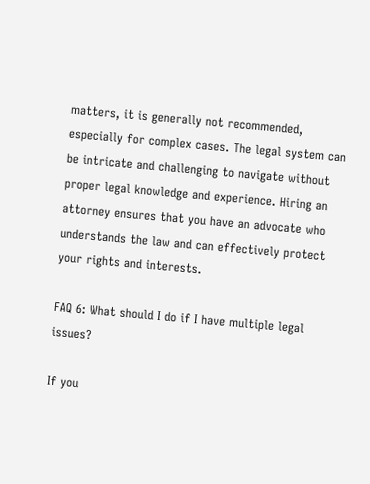matters, it is generally not recommended, especially for complex cases. The legal system can be intricate and challenging to navigate without proper legal knowledge and experience. Hiring an attorney ensures that you have an advocate who understands the law and can effectively protect your rights and interests.

FAQ 6: What should I do if I have multiple legal issues?

If you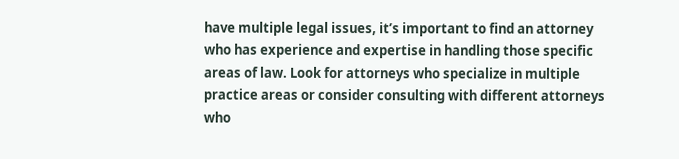have multiple legal issues, it’s important to find an attorney who has experience and expertise in handling those specific areas of law. Look for attorneys who specialize in multiple practice areas or consider consulting with different attorneys who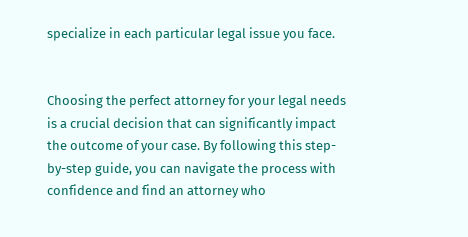specialize in each particular legal issue you face.


Choosing the perfect attorney for your legal needs is a crucial decision that can significantly impact the outcome of your case. By following this step-by-step guide, you can navigate the process with confidence and find an attorney who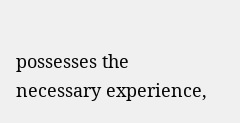possesses the necessary experience,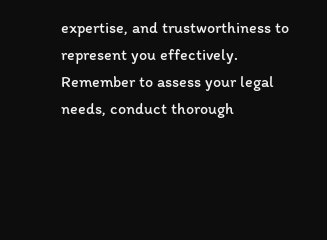expertise, and trustworthiness to represent you effectively. Remember to assess your legal needs, conduct thorough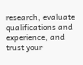research, evaluate qualifications and experience, and trust your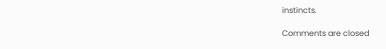instincts.

Comments are closed